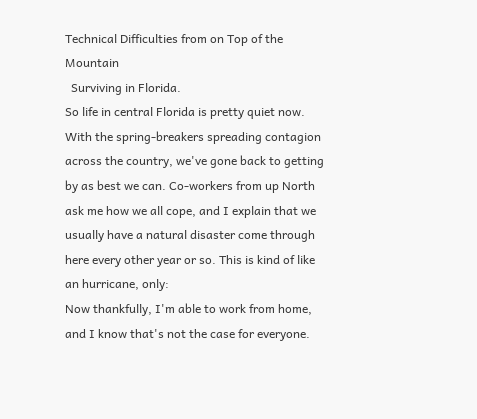Technical Difficulties from on Top of the Mountain
  Surviving in Florida.
So life in central Florida is pretty quiet now. With the spring-breakers spreading contagion across the country, we've gone back to getting by as best we can. Co-workers from up North ask me how we all cope, and I explain that we usually have a natural disaster come through here every other year or so. This is kind of like an hurricane, only:
Now thankfully, I'm able to work from home, and I know that's not the case for everyone.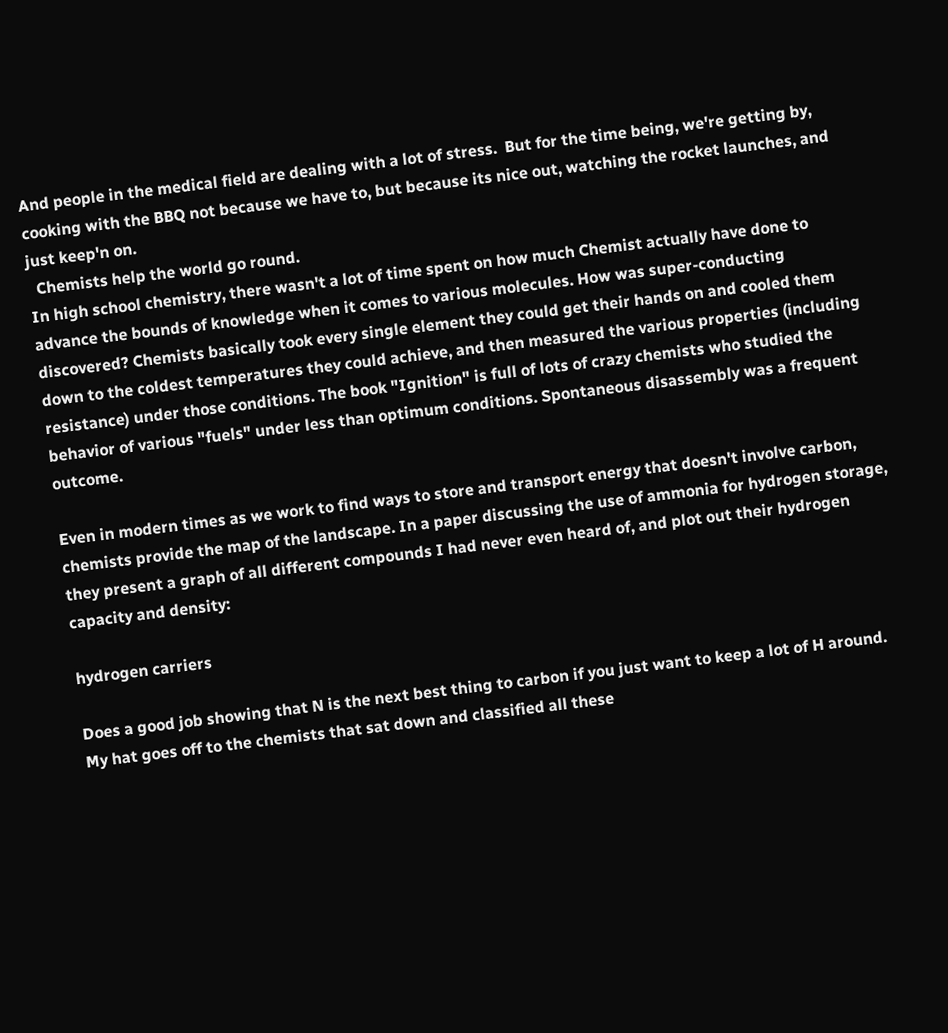And people in the medical field are dealing with a lot of stress.  But for the time being, we're getting by, cooking with the BBQ not because we have to, but because its nice out, watching the rocket launches, and just keep'n on.
  Chemists help the world go round.
In high school chemistry, there wasn't a lot of time spent on how much Chemist actually have done to advance the bounds of knowledge when it comes to various molecules. How was super-conducting discovered? Chemists basically took every single element they could get their hands on and cooled them down to the coldest temperatures they could achieve, and then measured the various properties (including resistance) under those conditions. The book "Ignition" is full of lots of crazy chemists who studied the behavior of various "fuels" under less than optimum conditions. Spontaneous disassembly was a frequent outcome.

Even in modern times as we work to find ways to store and transport energy that doesn't involve carbon, chemists provide the map of the landscape. In a paper discussing the use of ammonia for hydrogen storage, they present a graph of all different compounds I had never even heard of, and plot out their hydrogen capacity and density:

hydrogen carriers

Does a good job showing that N is the next best thing to carbon if you just want to keep a lot of H around. My hat goes off to the chemists that sat down and classified all these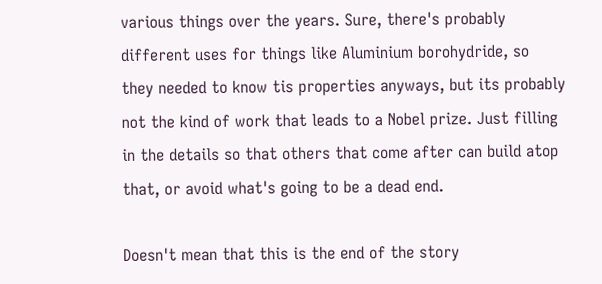various things over the years. Sure, there's probably different uses for things like Aluminium borohydride, so they needed to know tis properties anyways, but its probably not the kind of work that leads to a Nobel prize. Just filling in the details so that others that come after can build atop that, or avoid what's going to be a dead end.

Doesn't mean that this is the end of the story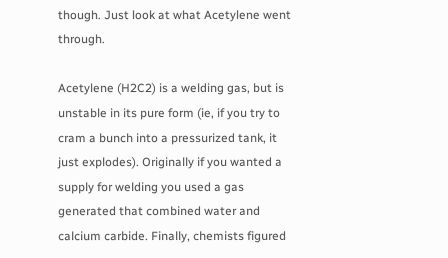though. Just look at what Acetylene went through.

Acetylene (H2C2) is a welding gas, but is unstable in its pure form (ie, if you try to cram a bunch into a pressurized tank, it just explodes). Originally if you wanted a supply for welding you used a gas generated that combined water and calcium carbide. Finally, chemists figured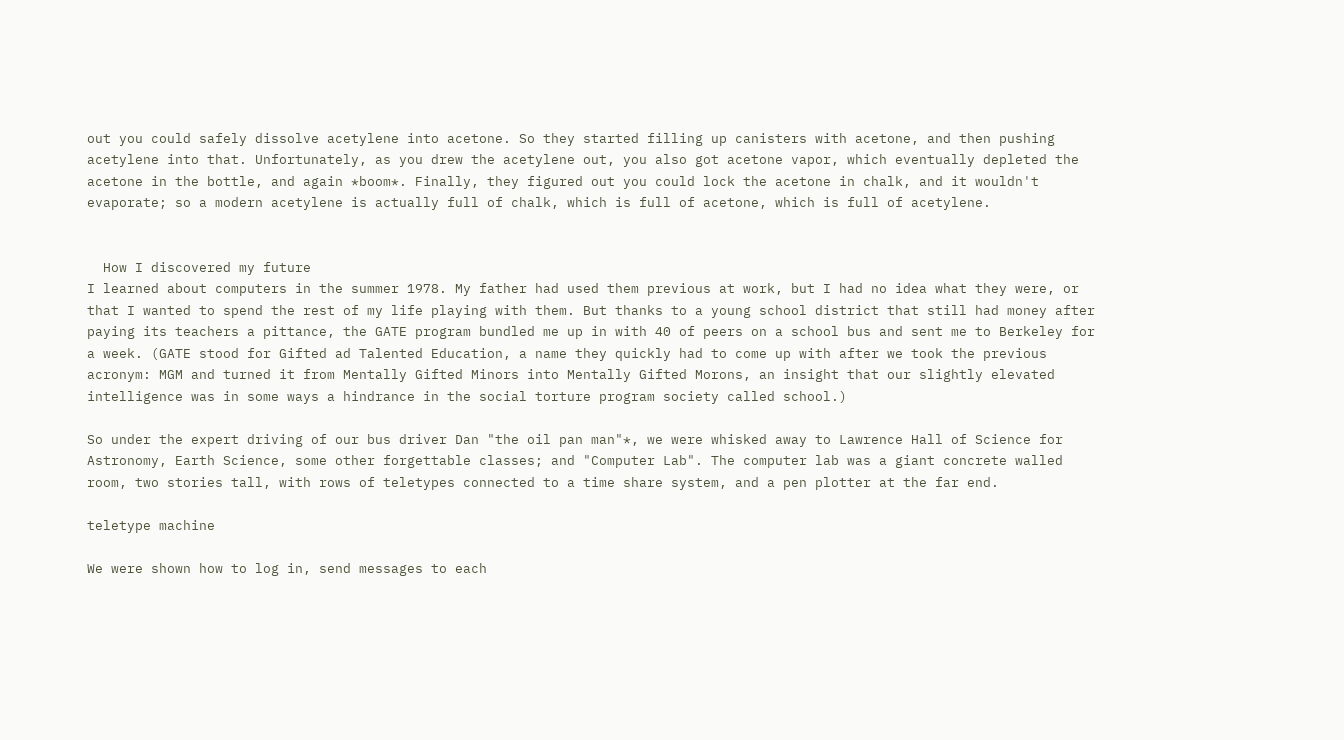out you could safely dissolve acetylene into acetone. So they started filling up canisters with acetone, and then pushing acetylene into that. Unfortunately, as you drew the acetylene out, you also got acetone vapor, which eventually depleted the acetone in the bottle, and again *boom*. Finally, they figured out you could lock the acetone in chalk, and it wouldn't evaporate; so a modern acetylene is actually full of chalk, which is full of acetone, which is full of acetylene.


  How I discovered my future
I learned about computers in the summer 1978. My father had used them previous at work, but I had no idea what they were, or that I wanted to spend the rest of my life playing with them. But thanks to a young school district that still had money after paying its teachers a pittance, the GATE program bundled me up in with 40 of peers on a school bus and sent me to Berkeley for a week. (GATE stood for Gifted ad Talented Education, a name they quickly had to come up with after we took the previous acronym: MGM and turned it from Mentally Gifted Minors into Mentally Gifted Morons, an insight that our slightly elevated intelligence was in some ways a hindrance in the social torture program society called school.)

So under the expert driving of our bus driver Dan "the oil pan man"*, we were whisked away to Lawrence Hall of Science for Astronomy, Earth Science, some other forgettable classes; and "Computer Lab". The computer lab was a giant concrete walled room, two stories tall, with rows of teletypes connected to a time share system, and a pen plotter at the far end.

teletype machine

We were shown how to log in, send messages to each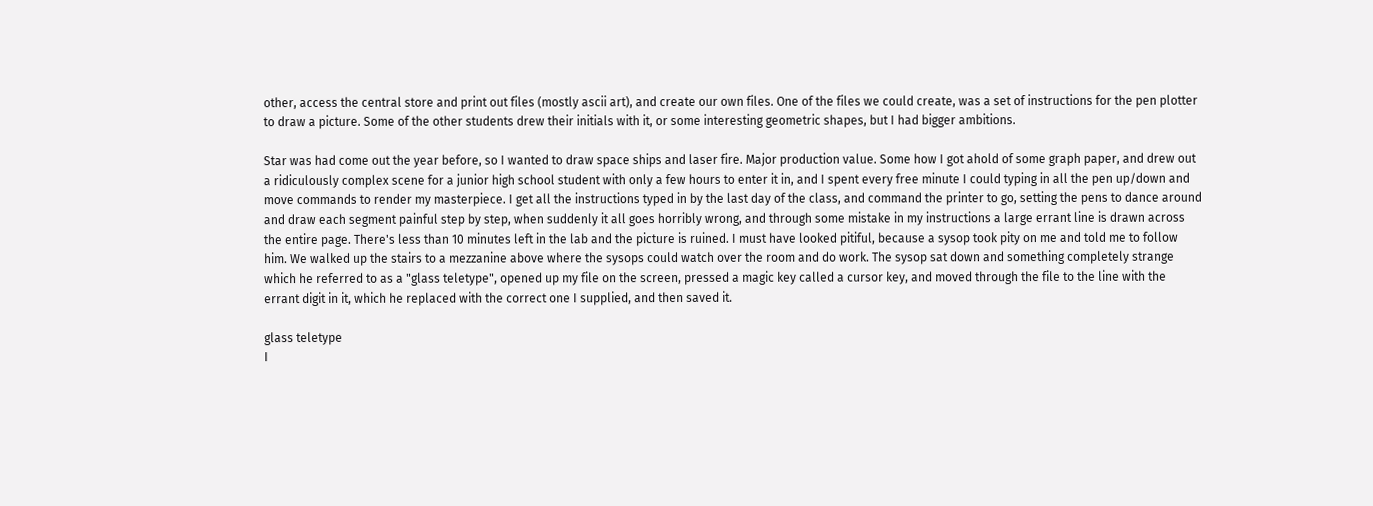other, access the central store and print out files (mostly ascii art), and create our own files. One of the files we could create, was a set of instructions for the pen plotter to draw a picture. Some of the other students drew their initials with it, or some interesting geometric shapes, but I had bigger ambitions.

Star was had come out the year before, so I wanted to draw space ships and laser fire. Major production value. Some how I got ahold of some graph paper, and drew out a ridiculously complex scene for a junior high school student with only a few hours to enter it in, and I spent every free minute I could typing in all the pen up/down and move commands to render my masterpiece. I get all the instructions typed in by the last day of the class, and command the printer to go, setting the pens to dance around and draw each segment painful step by step, when suddenly it all goes horribly wrong, and through some mistake in my instructions a large errant line is drawn across the entire page. There's less than 10 minutes left in the lab and the picture is ruined. I must have looked pitiful, because a sysop took pity on me and told me to follow him. We walked up the stairs to a mezzanine above where the sysops could watch over the room and do work. The sysop sat down and something completely strange which he referred to as a "glass teletype", opened up my file on the screen, pressed a magic key called a cursor key, and moved through the file to the line with the errant digit in it, which he replaced with the correct one I supplied, and then saved it.

glass teletype
I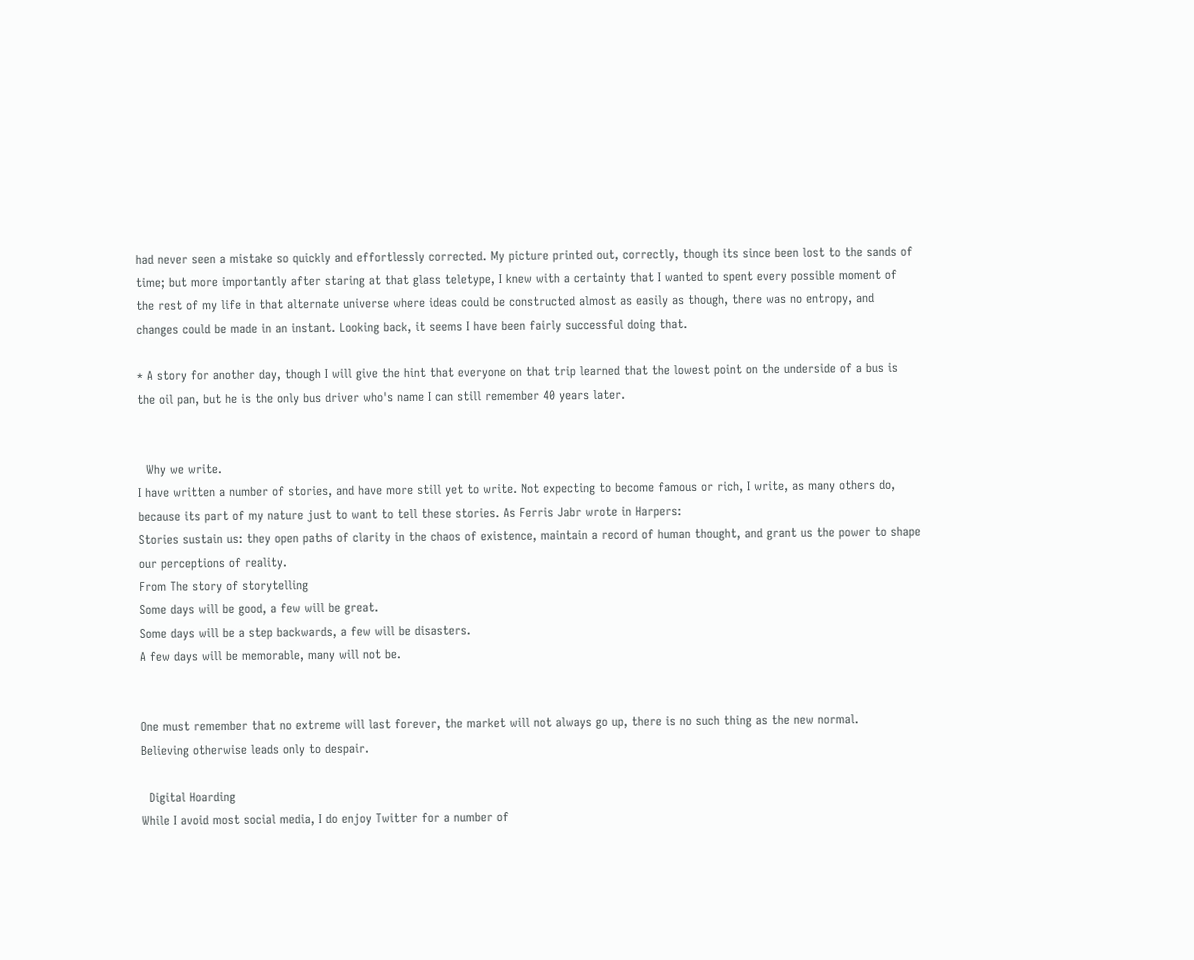had never seen a mistake so quickly and effortlessly corrected. My picture printed out, correctly, though its since been lost to the sands of time; but more importantly after staring at that glass teletype, I knew with a certainty that I wanted to spent every possible moment of the rest of my life in that alternate universe where ideas could be constructed almost as easily as though, there was no entropy, and changes could be made in an instant. Looking back, it seems I have been fairly successful doing that.

* A story for another day, though I will give the hint that everyone on that trip learned that the lowest point on the underside of a bus is the oil pan, but he is the only bus driver who's name I can still remember 40 years later.


  Why we write.
I have written a number of stories, and have more still yet to write. Not expecting to become famous or rich, I write, as many others do, because its part of my nature just to want to tell these stories. As Ferris Jabr wrote in Harpers:
Stories sustain us: they open paths of clarity in the chaos of existence, maintain a record of human thought, and grant us the power to shape our perceptions of reality.
From The story of storytelling
Some days will be good, a few will be great.
Some days will be a step backwards, a few will be disasters.
A few days will be memorable, many will not be.


One must remember that no extreme will last forever, the market will not always go up, there is no such thing as the new normal.
Believing otherwise leads only to despair.

  Digital Hoarding
While I avoid most social media, I do enjoy Twitter for a number of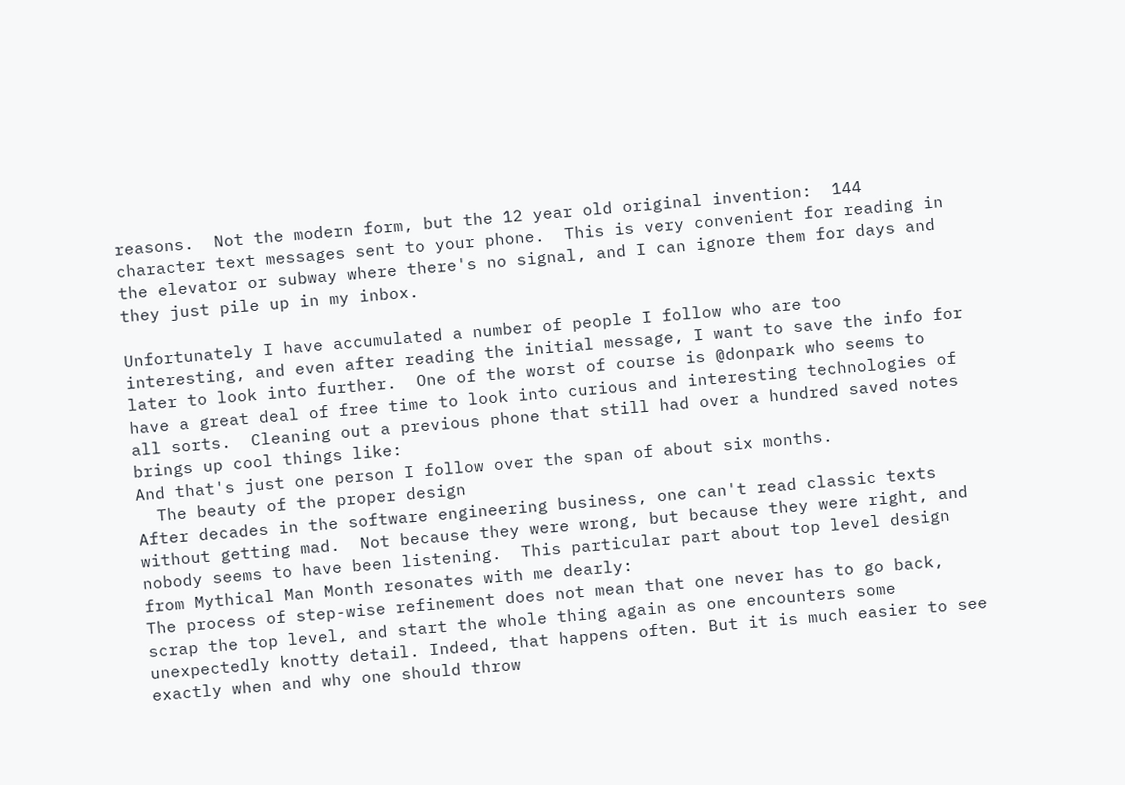reasons.  Not the modern form, but the 12 year old original invention:  144 character text messages sent to your phone.  This is very convenient for reading in the elevator or subway where there's no signal, and I can ignore them for days and they just pile up in my inbox.

Unfortunately I have accumulated a number of people I follow who are too interesting, and even after reading the initial message, I want to save the info for later to look into further.  One of the worst of course is @donpark who seems to have a great deal of free time to look into curious and interesting technologies of all sorts.  Cleaning out a previous phone that still had over a hundred saved notes brings up cool things like:
And that's just one person I follow over the span of about six months.
  The beauty of the proper design
After decades in the software engineering business, one can't read classic texts without getting mad.  Not because they were wrong, but because they were right, and nobody seems to have been listening.  This particular part about top level design from Mythical Man Month resonates with me dearly:
The process of step-wise refinement does not mean that one never has to go back, scrap the top level, and start the whole thing again as one encounters some unexpectedly knotty detail. Indeed, that happens often. But it is much easier to see exactly when and why one should throw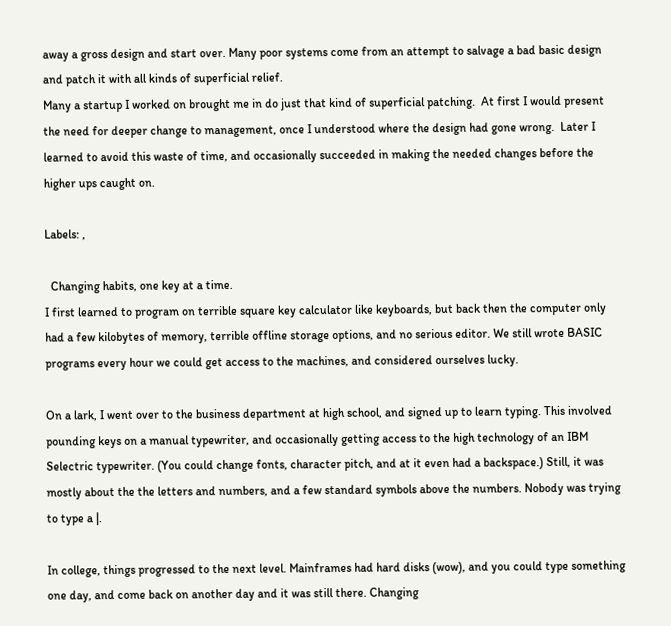away a gross design and start over. Many poor systems come from an attempt to salvage a bad basic design and patch it with all kinds of superficial relief.
Many a startup I worked on brought me in do just that kind of superficial patching.  At first I would present the need for deeper change to management, once I understood where the design had gone wrong.  Later I learned to avoid this waste of time, and occasionally succeeded in making the needed changes before the higher ups caught on.

Labels: ,

  Changing habits, one key at a time.
I first learned to program on terrible square key calculator like keyboards, but back then the computer only had a few kilobytes of memory, terrible offline storage options, and no serious editor. We still wrote BASIC programs every hour we could get access to the machines, and considered ourselves lucky.

On a lark, I went over to the business department at high school, and signed up to learn typing. This involved pounding keys on a manual typewriter, and occasionally getting access to the high technology of an IBM Selectric typewriter. (You could change fonts, character pitch, and at it even had a backspace.) Still, it was mostly about the the letters and numbers, and a few standard symbols above the numbers. Nobody was trying to type a |.

In college, things progressed to the next level. Mainframes had hard disks (wow), and you could type something one day, and come back on another day and it was still there. Changing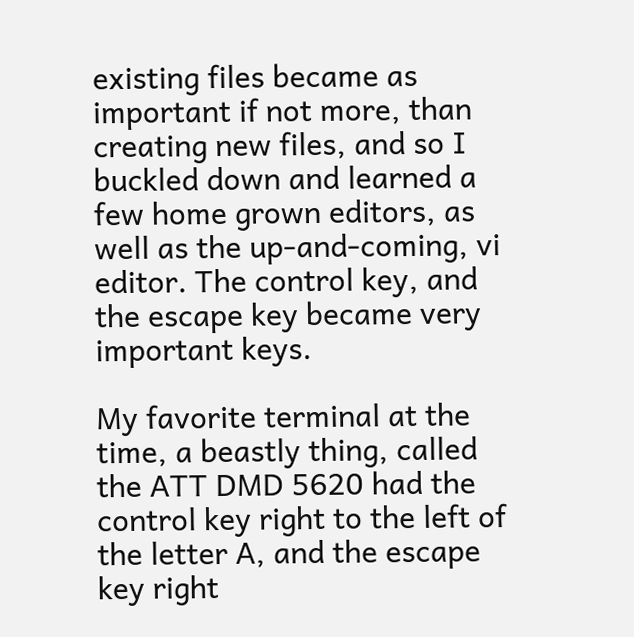existing files became as important if not more, than creating new files, and so I buckled down and learned a few home grown editors, as well as the up-and-coming, vi editor. The control key, and the escape key became very important keys.

My favorite terminal at the time, a beastly thing, called the ATT DMD 5620 had the control key right to the left of the letter A, and the escape key right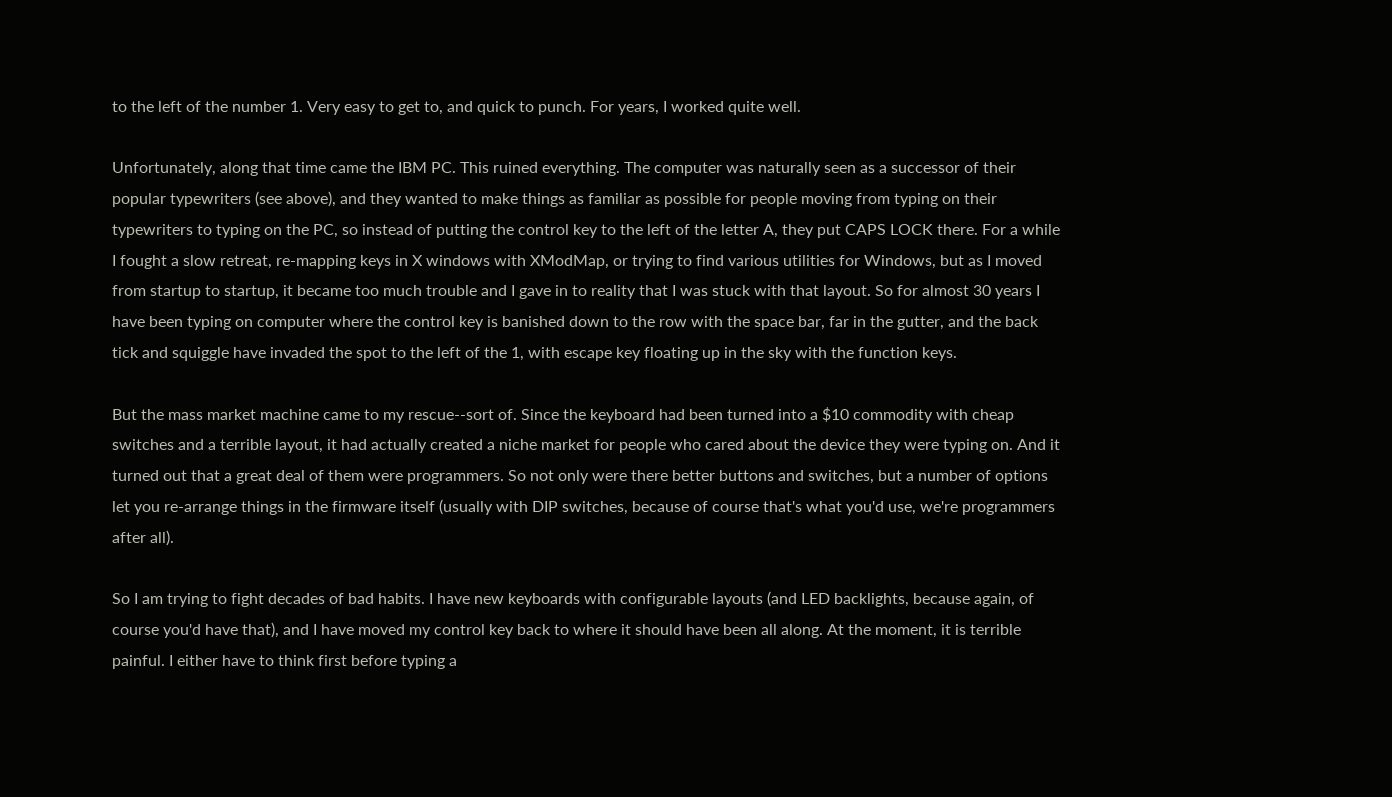to the left of the number 1. Very easy to get to, and quick to punch. For years, I worked quite well.

Unfortunately, along that time came the IBM PC. This ruined everything. The computer was naturally seen as a successor of their popular typewriters (see above), and they wanted to make things as familiar as possible for people moving from typing on their typewriters to typing on the PC, so instead of putting the control key to the left of the letter A, they put CAPS LOCK there. For a while I fought a slow retreat, re-mapping keys in X windows with XModMap, or trying to find various utilities for Windows, but as I moved from startup to startup, it became too much trouble and I gave in to reality that I was stuck with that layout. So for almost 30 years I have been typing on computer where the control key is banished down to the row with the space bar, far in the gutter, and the back tick and squiggle have invaded the spot to the left of the 1, with escape key floating up in the sky with the function keys.

But the mass market machine came to my rescue--sort of. Since the keyboard had been turned into a $10 commodity with cheap switches and a terrible layout, it had actually created a niche market for people who cared about the device they were typing on. And it turned out that a great deal of them were programmers. So not only were there better buttons and switches, but a number of options let you re-arrange things in the firmware itself (usually with DIP switches, because of course that's what you'd use, we're programmers after all).

So I am trying to fight decades of bad habits. I have new keyboards with configurable layouts (and LED backlights, because again, of course you'd have that), and I have moved my control key back to where it should have been all along. At the moment, it is terrible painful. I either have to think first before typing a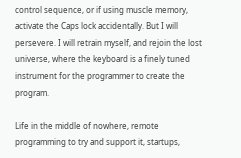control sequence, or if using muscle memory, activate the Caps lock accidentally. But I will persevere. I will retrain myself, and rejoin the lost universe, where the keyboard is a finely tuned instrument for the programmer to create the program.

Life in the middle of nowhere, remote programming to try and support it, startups,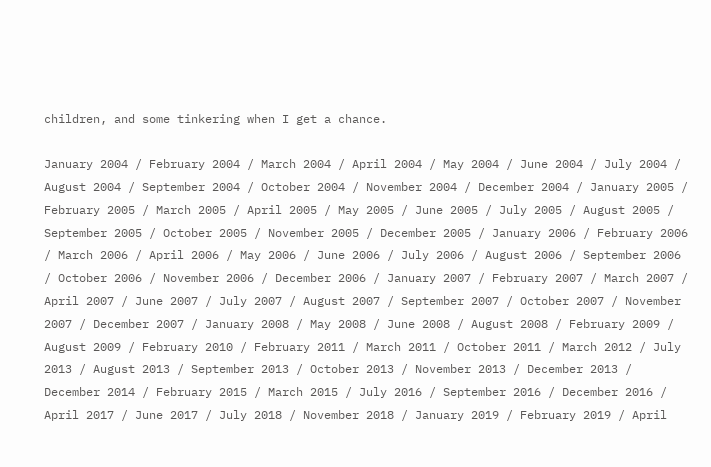children, and some tinkering when I get a chance.

January 2004 / February 2004 / March 2004 / April 2004 / May 2004 / June 2004 / July 2004 / August 2004 / September 2004 / October 2004 / November 2004 / December 2004 / January 2005 / February 2005 / March 2005 / April 2005 / May 2005 / June 2005 / July 2005 / August 2005 / September 2005 / October 2005 / November 2005 / December 2005 / January 2006 / February 2006 / March 2006 / April 2006 / May 2006 / June 2006 / July 2006 / August 2006 / September 2006 / October 2006 / November 2006 / December 2006 / January 2007 / February 2007 / March 2007 / April 2007 / June 2007 / July 2007 / August 2007 / September 2007 / October 2007 / November 2007 / December 2007 / January 2008 / May 2008 / June 2008 / August 2008 / February 2009 / August 2009 / February 2010 / February 2011 / March 2011 / October 2011 / March 2012 / July 2013 / August 2013 / September 2013 / October 2013 / November 2013 / December 2013 / December 2014 / February 2015 / March 2015 / July 2016 / September 2016 / December 2016 / April 2017 / June 2017 / July 2018 / November 2018 / January 2019 / February 2019 / April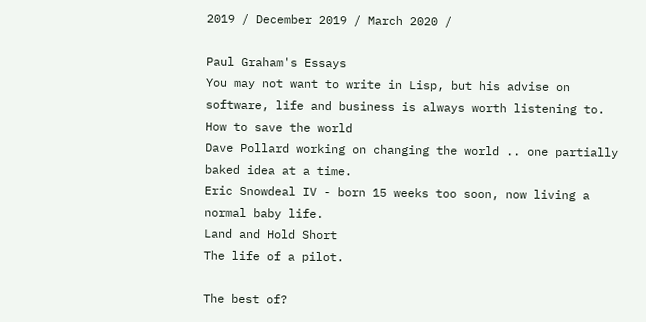2019 / December 2019 / March 2020 /

Paul Graham's Essays
You may not want to write in Lisp, but his advise on software, life and business is always worth listening to.
How to save the world
Dave Pollard working on changing the world .. one partially baked idea at a time.
Eric Snowdeal IV - born 15 weeks too soon, now living a normal baby life.
Land and Hold Short
The life of a pilot.

The best of?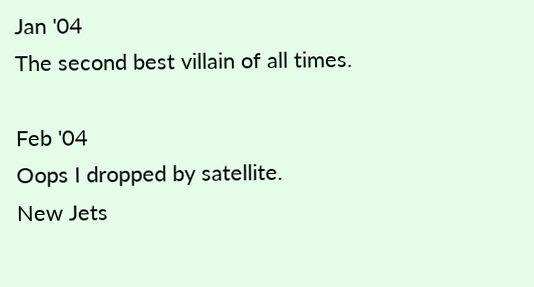Jan '04
The second best villain of all times.

Feb '04
Oops I dropped by satellite.
New Jets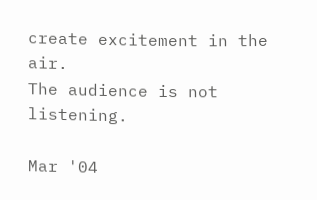create excitement in the air.
The audience is not listening.

Mar '04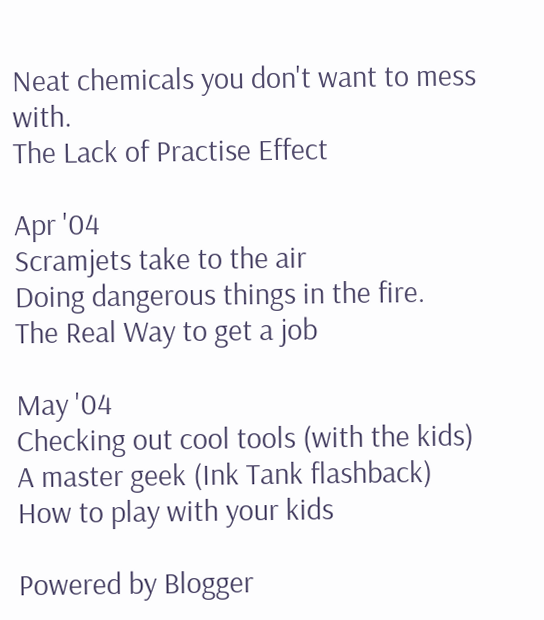Neat chemicals you don't want to mess with.
The Lack of Practise Effect

Apr '04
Scramjets take to the air
Doing dangerous things in the fire.
The Real Way to get a job

May '04
Checking out cool tools (with the kids)
A master geek (Ink Tank flashback)
How to play with your kids

Powered by Blogger